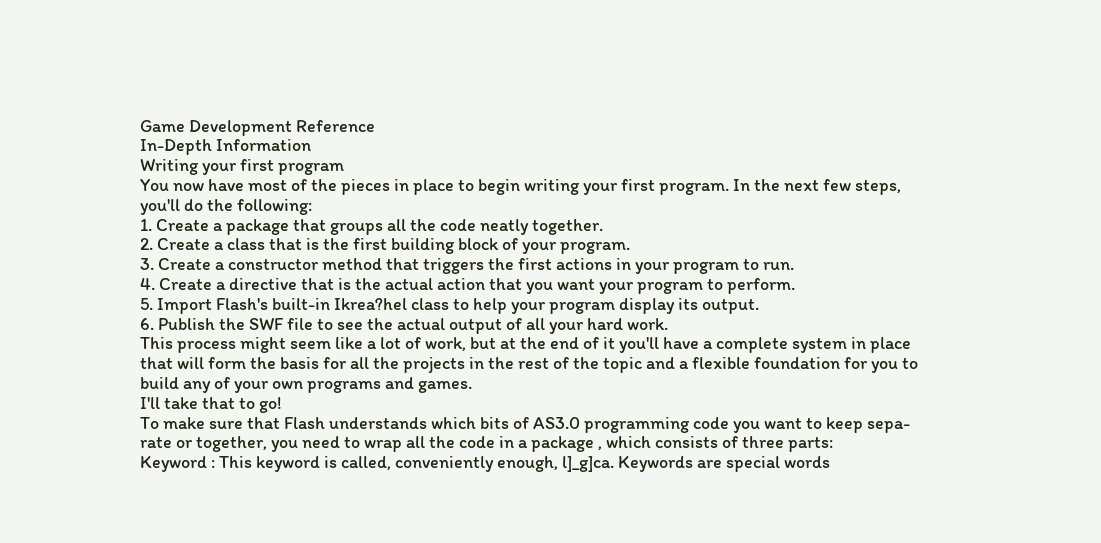Game Development Reference
In-Depth Information
Writing your first program
You now have most of the pieces in place to begin writing your first program. In the next few steps,
you'll do the following:
1. Create a package that groups all the code neatly together.
2. Create a class that is the first building block of your program.
3. Create a constructor method that triggers the first actions in your program to run.
4. Create a directive that is the actual action that you want your program to perform.
5. Import Flash's built-in Ikrea?hel class to help your program display its output.
6. Publish the SWF file to see the actual output of all your hard work.
This process might seem like a lot of work, but at the end of it you'll have a complete system in place
that will form the basis for all the projects in the rest of the topic and a flexible foundation for you to
build any of your own programs and games.
I'll take that to go!
To make sure that Flash understands which bits of AS3.0 programming code you want to keep sepa-
rate or together, you need to wrap all the code in a package , which consists of three parts:
Keyword : This keyword is called, conveniently enough, l]_g]ca. Keywords are special words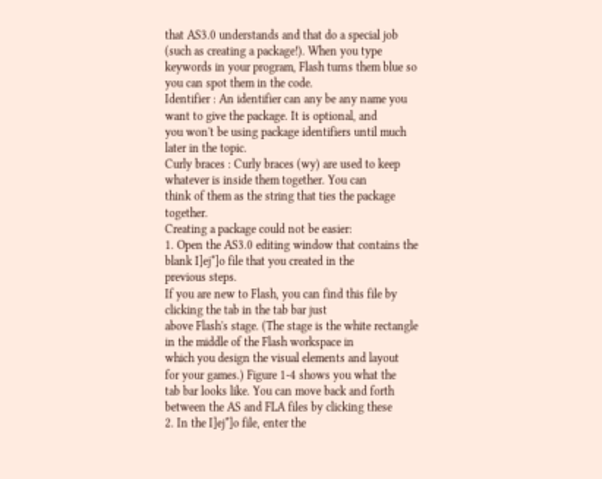that AS3.0 understands and that do a special job (such as creating a package!). When you type
keywords in your program, Flash turns them blue so you can spot them in the code.
Identifier : An identifier can any be any name you want to give the package. It is optional, and
you won't be using package identifiers until much later in the topic.
Curly braces : Curly braces (wy) are used to keep whatever is inside them together. You can
think of them as the string that ties the package together.
Creating a package could not be easier:
1. Open the AS3.0 editing window that contains the blank I]ej*]o file that you created in the
previous steps.
If you are new to Flash, you can find this file by clicking the tab in the tab bar just
above Flash's stage. (The stage is the white rectangle in the middle of the Flash workspace in
which you design the visual elements and layout
for your games.) Figure 1-4 shows you what the
tab bar looks like. You can move back and forth
between the AS and FLA files by clicking these
2. In the I]ej*]o file, enter the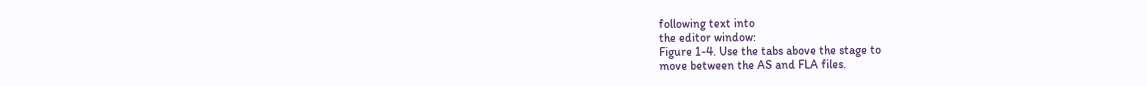following text into
the editor window:
Figure 1-4. Use the tabs above the stage to
move between the AS and FLA files.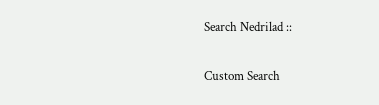Search Nedrilad ::

Custom Search